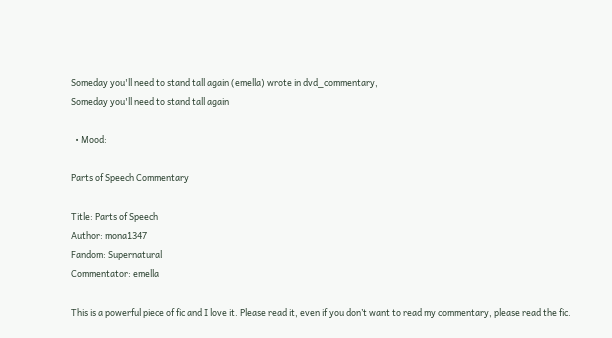Someday you'll need to stand tall again (emella) wrote in dvd_commentary,
Someday you'll need to stand tall again

  • Mood:

Parts of Speech Commentary

Title: Parts of Speech
Author: mona1347
Fandom: Supernatural
Commentator: emella

This is a powerful piece of fic and I love it. Please read it, even if you don’t want to read my commentary, please read the fic.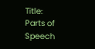Title: Parts of Speech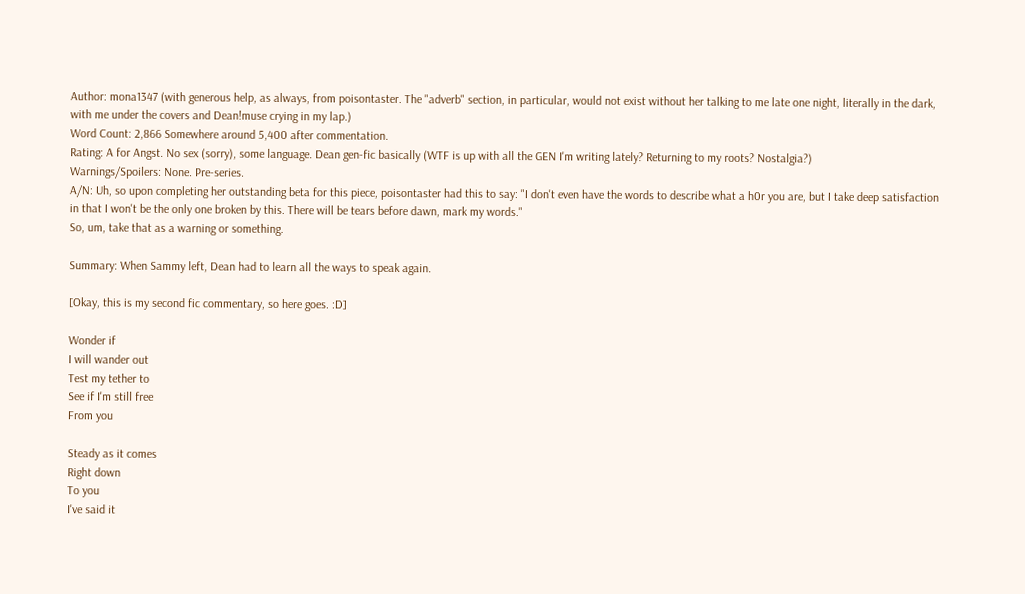Author: mona1347 (with generous help, as always, from poisontaster. The "adverb" section, in particular, would not exist without her talking to me late one night, literally in the dark, with me under the covers and Dean!muse crying in my lap.)
Word Count: 2,866 Somewhere around 5,400 after commentation.
Rating: A for Angst. No sex (sorry), some language. Dean gen-fic basically (WTF is up with all the GEN I'm writing lately? Returning to my roots? Nostalgia?)
Warnings/Spoilers: None. Pre-series.
A/N: Uh, so upon completing her outstanding beta for this piece, poisontaster had this to say: "I don't even have the words to describe what a h0r you are, but I take deep satisfaction in that I won't be the only one broken by this. There will be tears before dawn, mark my words."
So, um, take that as a warning or something.

Summary: When Sammy left, Dean had to learn all the ways to speak again.

[Okay, this is my second fic commentary, so here goes. :D]

Wonder if
I will wander out
Test my tether to
See if I'm still free
From you

Steady as it comes
Right down
To you
I've said it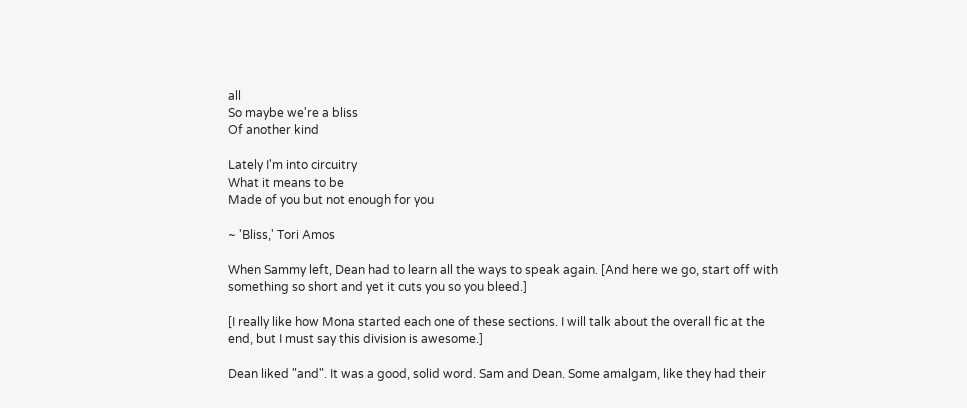all
So maybe we're a bliss
Of another kind

Lately I'm into circuitry
What it means to be
Made of you but not enough for you

~ 'Bliss,' Tori Amos

When Sammy left, Dean had to learn all the ways to speak again. [And here we go, start off with something so short and yet it cuts you so you bleed.]

[I really like how Mona started each one of these sections. I will talk about the overall fic at the end, but I must say this division is awesome.]

Dean liked "and". It was a good, solid word. Sam and Dean. Some amalgam, like they had their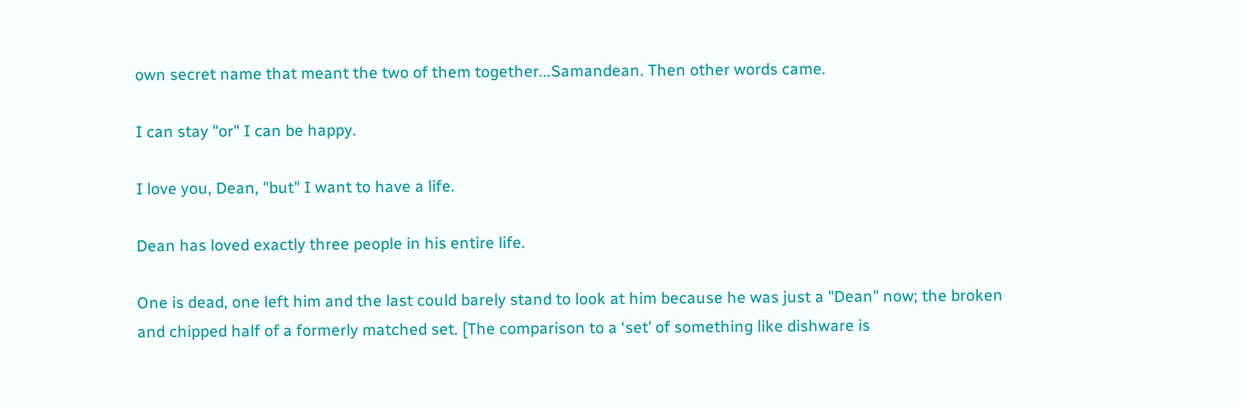own secret name that meant the two of them together...Samandean. Then other words came.

I can stay "or" I can be happy.

I love you, Dean, "but" I want to have a life.

Dean has loved exactly three people in his entire life.

One is dead, one left him and the last could barely stand to look at him because he was just a "Dean" now; the broken and chipped half of a formerly matched set. [The comparison to a ‘set’ of something like dishware is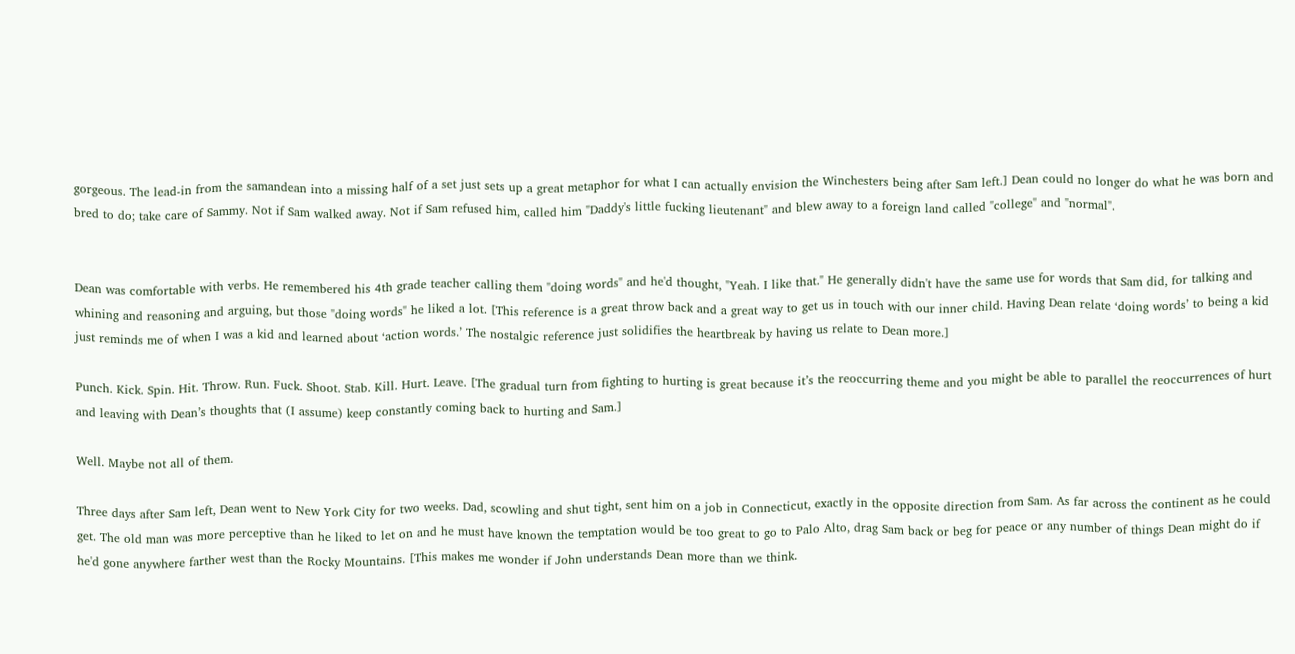gorgeous. The lead-in from the samandean into a missing half of a set just sets up a great metaphor for what I can actually envision the Winchesters being after Sam left.] Dean could no longer do what he was born and bred to do; take care of Sammy. Not if Sam walked away. Not if Sam refused him, called him "Daddy's little fucking lieutenant" and blew away to a foreign land called "college" and "normal".


Dean was comfortable with verbs. He remembered his 4th grade teacher calling them "doing words" and he'd thought, "Yeah. I like that." He generally didn't have the same use for words that Sam did, for talking and whining and reasoning and arguing, but those "doing words" he liked a lot. [This reference is a great throw back and a great way to get us in touch with our inner child. Having Dean relate ‘doing words’ to being a kid just reminds me of when I was a kid and learned about ‘action words.’ The nostalgic reference just solidifies the heartbreak by having us relate to Dean more.]

Punch. Kick. Spin. Hit. Throw. Run. Fuck. Shoot. Stab. Kill. Hurt. Leave. [The gradual turn from fighting to hurting is great because it’s the reoccurring theme and you might be able to parallel the reoccurrences of hurt and leaving with Dean’s thoughts that (I assume) keep constantly coming back to hurting and Sam.]

Well. Maybe not all of them.

Three days after Sam left, Dean went to New York City for two weeks. Dad, scowling and shut tight, sent him on a job in Connecticut, exactly in the opposite direction from Sam. As far across the continent as he could get. The old man was more perceptive than he liked to let on and he must have known the temptation would be too great to go to Palo Alto, drag Sam back or beg for peace or any number of things Dean might do if he'd gone anywhere farther west than the Rocky Mountains. [This makes me wonder if John understands Dean more than we think.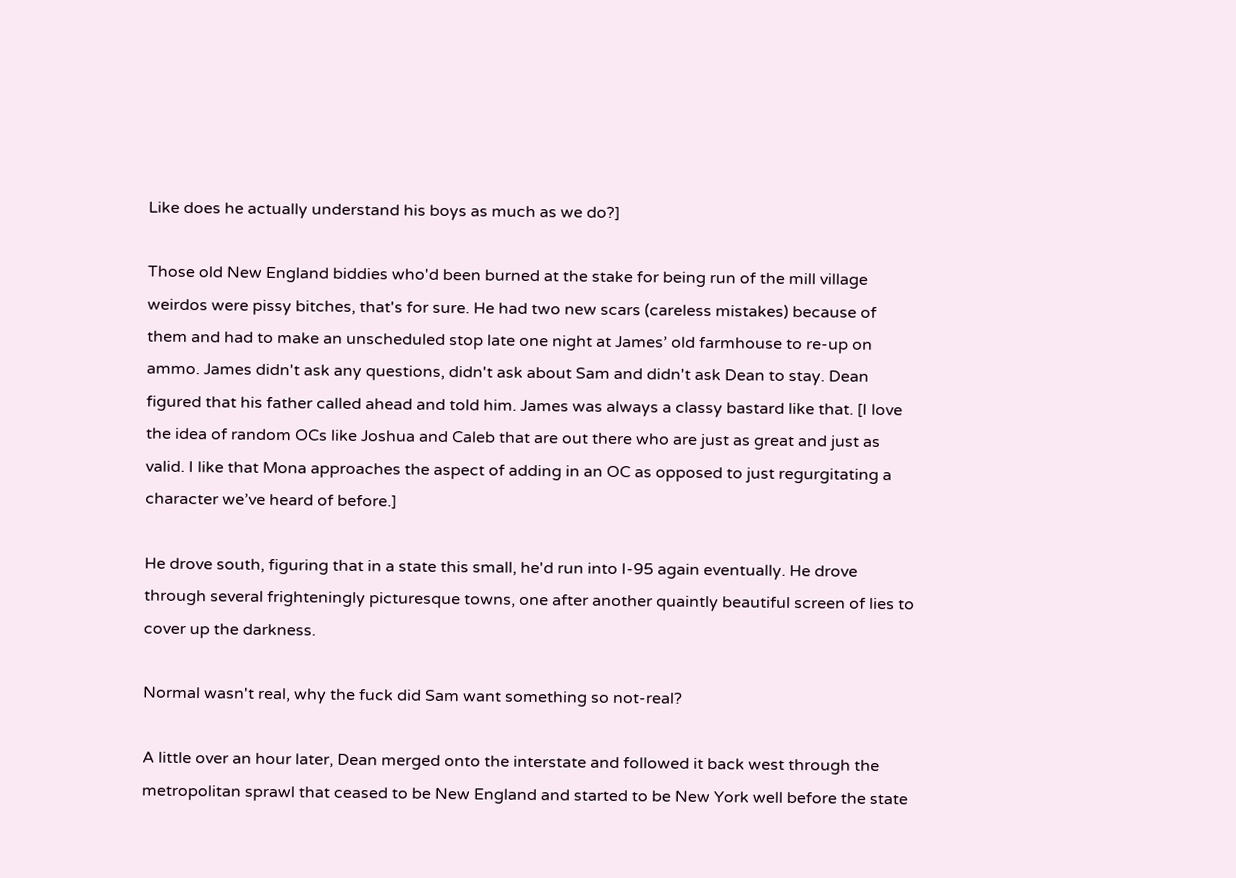Like does he actually understand his boys as much as we do?]

Those old New England biddies who'd been burned at the stake for being run of the mill village weirdos were pissy bitches, that's for sure. He had two new scars (careless mistakes) because of them and had to make an unscheduled stop late one night at James’ old farmhouse to re-up on ammo. James didn't ask any questions, didn't ask about Sam and didn't ask Dean to stay. Dean figured that his father called ahead and told him. James was always a classy bastard like that. [I love the idea of random OCs like Joshua and Caleb that are out there who are just as great and just as valid. I like that Mona approaches the aspect of adding in an OC as opposed to just regurgitating a character we’ve heard of before.]

He drove south, figuring that in a state this small, he'd run into I-95 again eventually. He drove through several frighteningly picturesque towns, one after another quaintly beautiful screen of lies to cover up the darkness.

Normal wasn't real, why the fuck did Sam want something so not-real?

A little over an hour later, Dean merged onto the interstate and followed it back west through the metropolitan sprawl that ceased to be New England and started to be New York well before the state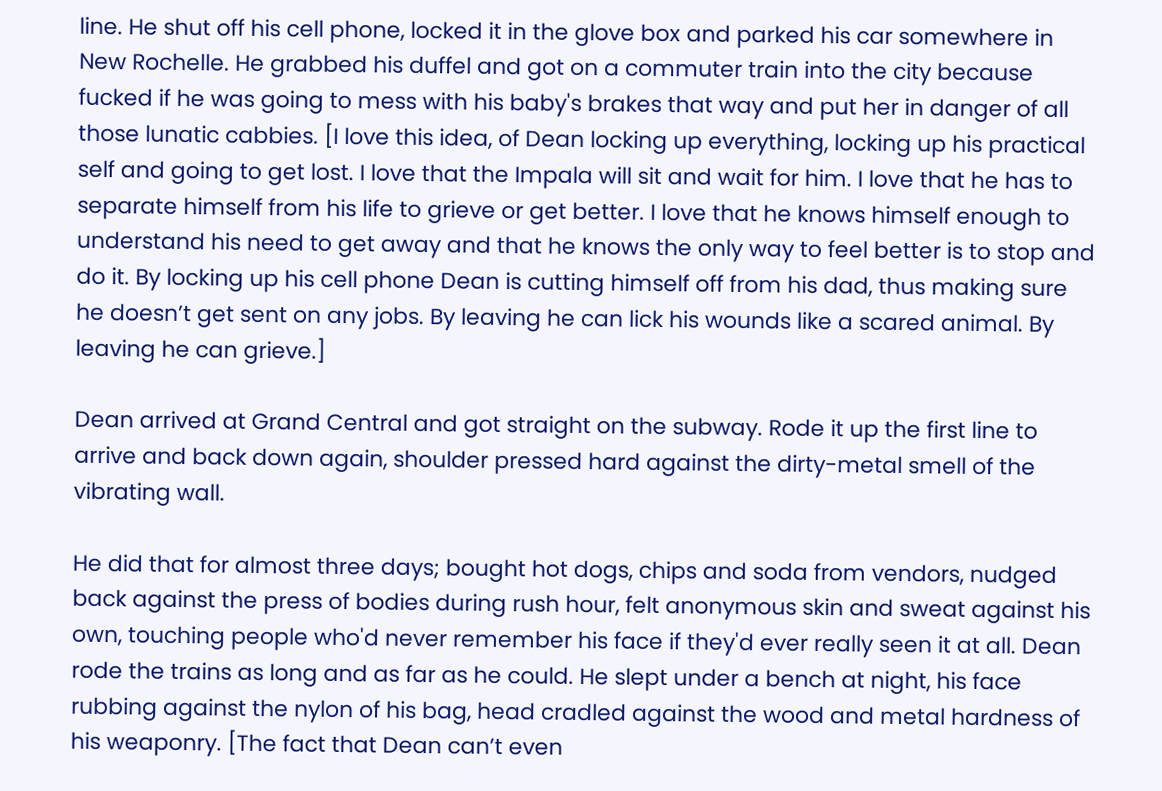line. He shut off his cell phone, locked it in the glove box and parked his car somewhere in New Rochelle. He grabbed his duffel and got on a commuter train into the city because fucked if he was going to mess with his baby's brakes that way and put her in danger of all those lunatic cabbies. [I love this idea, of Dean locking up everything, locking up his practical self and going to get lost. I love that the Impala will sit and wait for him. I love that he has to separate himself from his life to grieve or get better. I love that he knows himself enough to understand his need to get away and that he knows the only way to feel better is to stop and do it. By locking up his cell phone Dean is cutting himself off from his dad, thus making sure he doesn’t get sent on any jobs. By leaving he can lick his wounds like a scared animal. By leaving he can grieve.]

Dean arrived at Grand Central and got straight on the subway. Rode it up the first line to arrive and back down again, shoulder pressed hard against the dirty-metal smell of the vibrating wall.

He did that for almost three days; bought hot dogs, chips and soda from vendors, nudged back against the press of bodies during rush hour, felt anonymous skin and sweat against his own, touching people who'd never remember his face if they'd ever really seen it at all. Dean rode the trains as long and as far as he could. He slept under a bench at night, his face rubbing against the nylon of his bag, head cradled against the wood and metal hardness of his weaponry. [The fact that Dean can’t even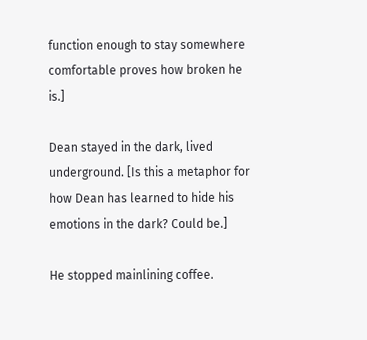function enough to stay somewhere comfortable proves how broken he is.]

Dean stayed in the dark, lived underground. [Is this a metaphor for how Dean has learned to hide his emotions in the dark? Could be.]

He stopped mainlining coffee.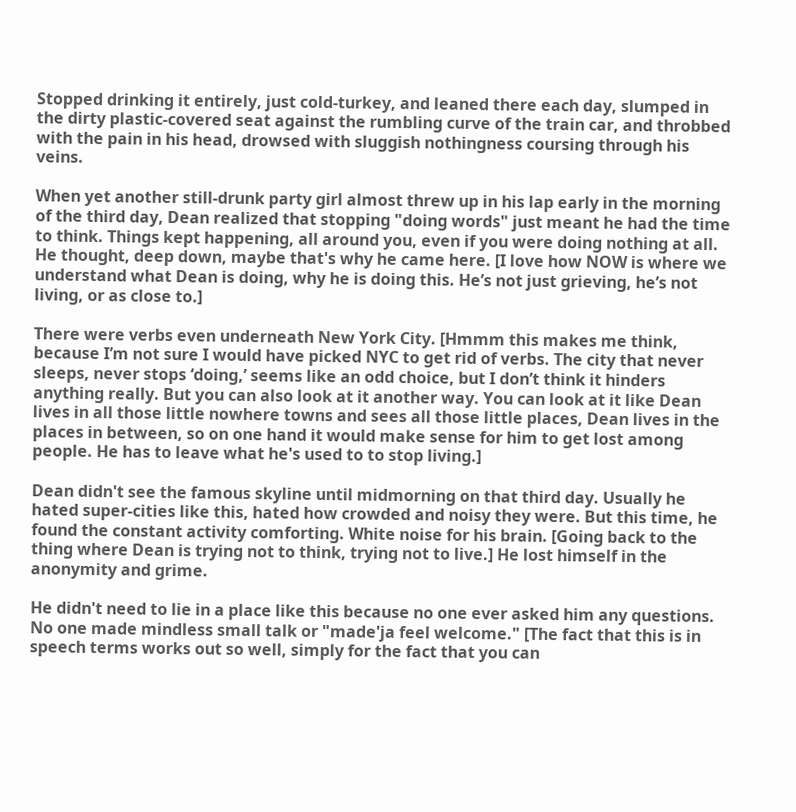Stopped drinking it entirely, just cold-turkey, and leaned there each day, slumped in the dirty plastic-covered seat against the rumbling curve of the train car, and throbbed with the pain in his head, drowsed with sluggish nothingness coursing through his veins.

When yet another still-drunk party girl almost threw up in his lap early in the morning of the third day, Dean realized that stopping "doing words" just meant he had the time to think. Things kept happening, all around you, even if you were doing nothing at all. He thought, deep down, maybe that's why he came here. [I love how NOW is where we understand what Dean is doing, why he is doing this. He’s not just grieving, he’s not living, or as close to.]

There were verbs even underneath New York City. [Hmmm this makes me think, because I’m not sure I would have picked NYC to get rid of verbs. The city that never sleeps, never stops ‘doing,’ seems like an odd choice, but I don’t think it hinders anything really. But you can also look at it another way. You can look at it like Dean lives in all those little nowhere towns and sees all those little places, Dean lives in the places in between, so on one hand it would make sense for him to get lost among people. He has to leave what he's used to to stop living.]

Dean didn't see the famous skyline until midmorning on that third day. Usually he hated super-cities like this, hated how crowded and noisy they were. But this time, he found the constant activity comforting. White noise for his brain. [Going back to the thing where Dean is trying not to think, trying not to live.] He lost himself in the anonymity and grime.

He didn't need to lie in a place like this because no one ever asked him any questions. No one made mindless small talk or "made'ja feel welcome." [The fact that this is in speech terms works out so well, simply for the fact that you can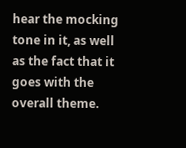hear the mocking tone in it, as well as the fact that it goes with the overall theme.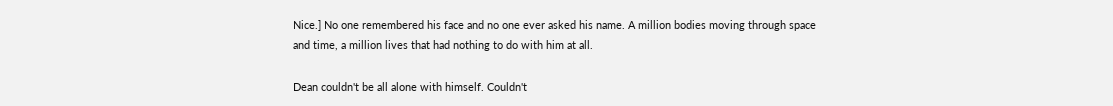Nice.] No one remembered his face and no one ever asked his name. A million bodies moving through space and time, a million lives that had nothing to do with him at all.

Dean couldn't be all alone with himself. Couldn't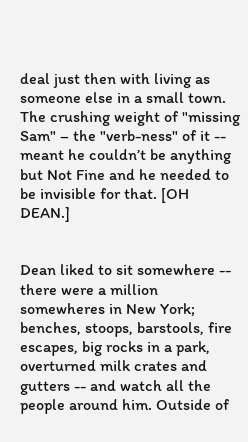deal just then with living as someone else in a small town. The crushing weight of "missing Sam" – the "verb-ness" of it -- meant he couldn’t be anything but Not Fine and he needed to be invisible for that. [OH DEAN.]


Dean liked to sit somewhere -- there were a million somewheres in New York; benches, stoops, barstools, fire escapes, big rocks in a park, overturned milk crates and gutters -- and watch all the people around him. Outside of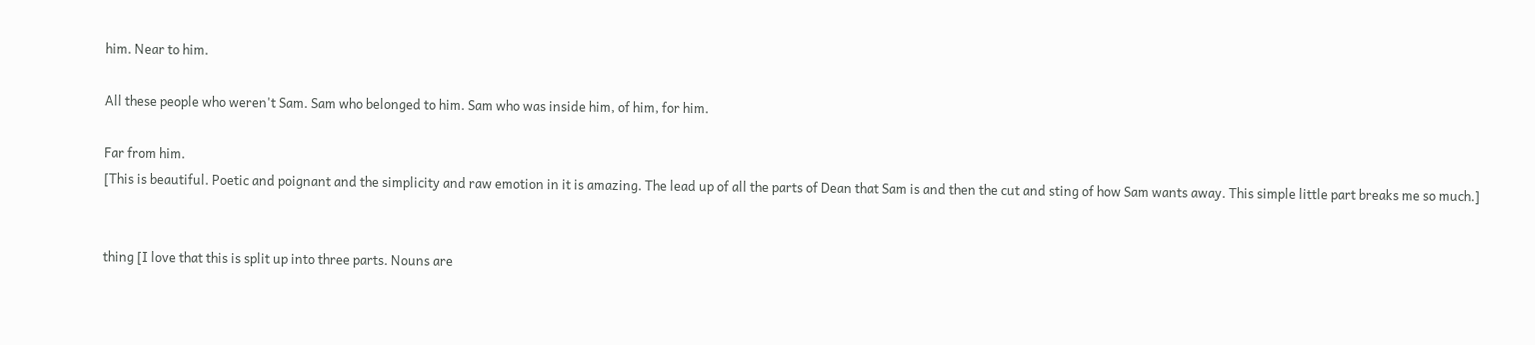him. Near to him.

All these people who weren't Sam. Sam who belonged to him. Sam who was inside him, of him, for him.

Far from him.
[This is beautiful. Poetic and poignant and the simplicity and raw emotion in it is amazing. The lead up of all the parts of Dean that Sam is and then the cut and sting of how Sam wants away. This simple little part breaks me so much.]


thing [I love that this is split up into three parts. Nouns are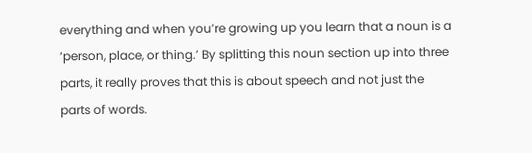everything and when you’re growing up you learn that a noun is a ‘person, place, or thing.’ By splitting this noun section up into three parts, it really proves that this is about speech and not just the parts of words.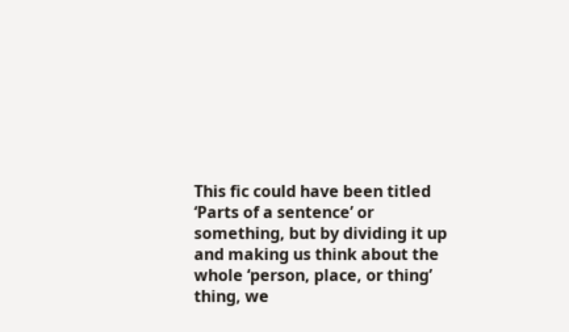This fic could have been titled ‘Parts of a sentence’ or something, but by dividing it up and making us think about the whole ‘person, place, or thing’ thing, we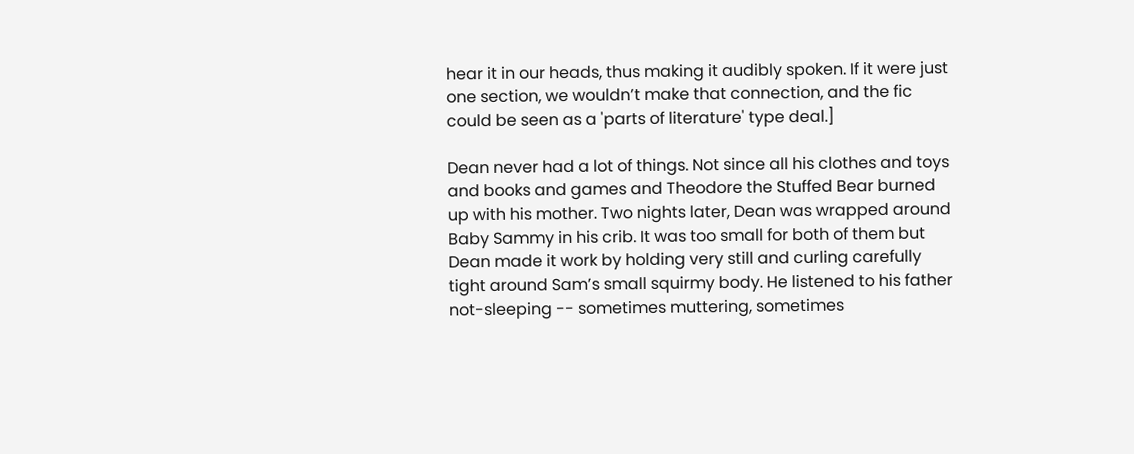hear it in our heads, thus making it audibly spoken. If it were just one section, we wouldn’t make that connection, and the fic could be seen as a 'parts of literature' type deal.]

Dean never had a lot of things. Not since all his clothes and toys and books and games and Theodore the Stuffed Bear burned up with his mother. Two nights later, Dean was wrapped around Baby Sammy in his crib. It was too small for both of them but Dean made it work by holding very still and curling carefully tight around Sam’s small squirmy body. He listened to his father not-sleeping -- sometimes muttering, sometimes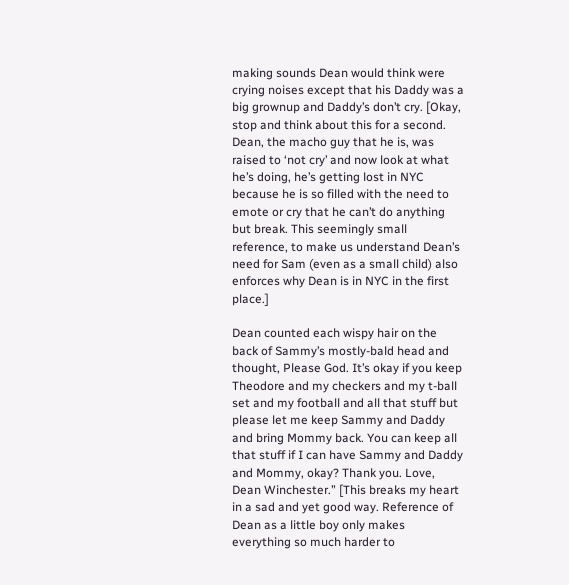making sounds Dean would think were crying noises except that his Daddy was a big grownup and Daddy’s don’t cry. [Okay, stop and think about this for a second. Dean, the macho guy that he is, was raised to ‘not cry’ and now look at what he’s doing, he’s getting lost in NYC because he is so filled with the need to emote or cry that he can’t do anything but break. This seemingly small reference, to make us understand Dean’s need for Sam (even as a small child) also enforces why Dean is in NYC in the first place.]

Dean counted each wispy hair on the back of Sammy’s mostly-bald head and thought, Please God. It’s okay if you keep Theodore and my checkers and my t-ball set and my football and all that stuff but please let me keep Sammy and Daddy and bring Mommy back. You can keep all that stuff if I can have Sammy and Daddy and Mommy, okay? Thank you. Love, Dean Winchester.” [This breaks my heart in a sad and yet good way. Reference of Dean as a little boy only makes everything so much harder to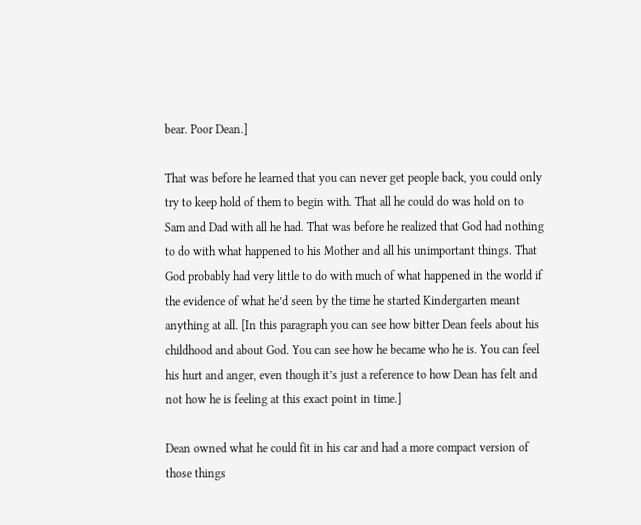bear. Poor Dean.]

That was before he learned that you can never get people back, you could only try to keep hold of them to begin with. That all he could do was hold on to Sam and Dad with all he had. That was before he realized that God had nothing to do with what happened to his Mother and all his unimportant things. That God probably had very little to do with much of what happened in the world if the evidence of what he’d seen by the time he started Kindergarten meant anything at all. [In this paragraph you can see how bitter Dean feels about his childhood and about God. You can see how he became who he is. You can feel his hurt and anger, even though it’s just a reference to how Dean has felt and not how he is feeling at this exact point in time.]

Dean owned what he could fit in his car and had a more compact version of those things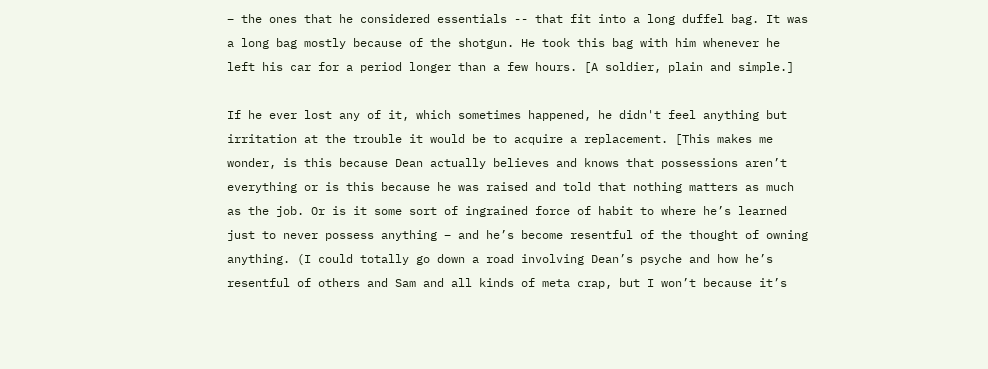– the ones that he considered essentials -- that fit into a long duffel bag. It was a long bag mostly because of the shotgun. He took this bag with him whenever he left his car for a period longer than a few hours. [A soldier, plain and simple.]

If he ever lost any of it, which sometimes happened, he didn't feel anything but irritation at the trouble it would be to acquire a replacement. [This makes me wonder, is this because Dean actually believes and knows that possessions aren’t everything or is this because he was raised and told that nothing matters as much as the job. Or is it some sort of ingrained force of habit to where he’s learned just to never possess anything – and he’s become resentful of the thought of owning anything. (I could totally go down a road involving Dean’s psyche and how he’s resentful of others and Sam and all kinds of meta crap, but I won’t because it’s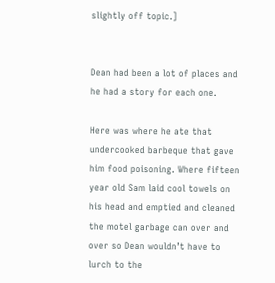slightly off topic.]


Dean had been a lot of places and he had a story for each one.

Here was where he ate that undercooked barbeque that gave him food poisoning. Where fifteen year old Sam laid cool towels on his head and emptied and cleaned the motel garbage can over and over so Dean wouldn’t have to lurch to the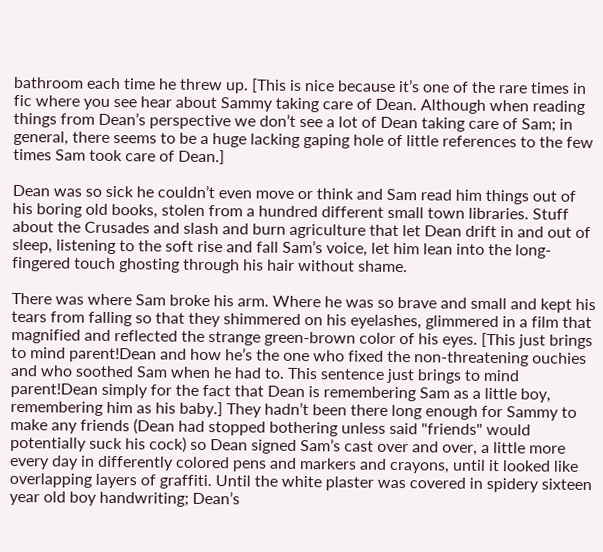bathroom each time he threw up. [This is nice because it’s one of the rare times in fic where you see hear about Sammy taking care of Dean. Although when reading things from Dean’s perspective we don’t see a lot of Dean taking care of Sam; in general, there seems to be a huge lacking gaping hole of little references to the few times Sam took care of Dean.]

Dean was so sick he couldn’t even move or think and Sam read him things out of his boring old books, stolen from a hundred different small town libraries. Stuff about the Crusades and slash and burn agriculture that let Dean drift in and out of sleep, listening to the soft rise and fall Sam’s voice, let him lean into the long-fingered touch ghosting through his hair without shame.

There was where Sam broke his arm. Where he was so brave and small and kept his tears from falling so that they shimmered on his eyelashes, glimmered in a film that magnified and reflected the strange green-brown color of his eyes. [This just brings to mind parent!Dean and how he’s the one who fixed the non-threatening ouchies and who soothed Sam when he had to. This sentence just brings to mind parent!Dean simply for the fact that Dean is remembering Sam as a little boy, remembering him as his baby.] They hadn’t been there long enough for Sammy to make any friends (Dean had stopped bothering unless said "friends" would potentially suck his cock) so Dean signed Sam’s cast over and over, a little more every day in differently colored pens and markers and crayons, until it looked like overlapping layers of graffiti. Until the white plaster was covered in spidery sixteen year old boy handwriting; Dean’s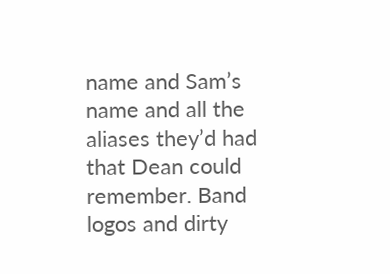name and Sam’s name and all the aliases they’d had that Dean could remember. Band logos and dirty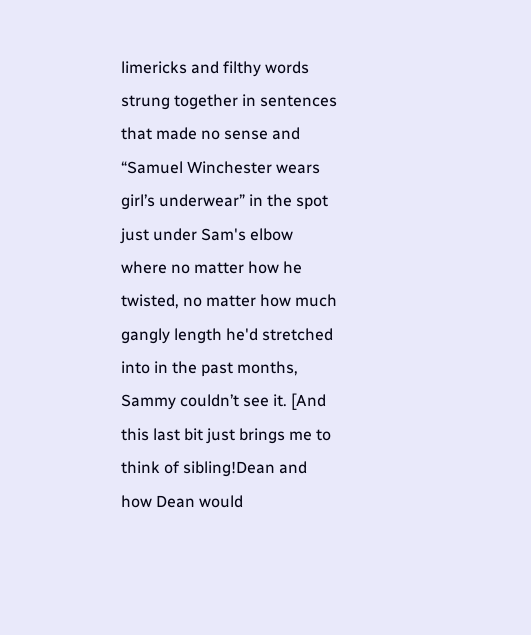limericks and filthy words strung together in sentences that made no sense and “Samuel Winchester wears girl’s underwear” in the spot just under Sam's elbow where no matter how he twisted, no matter how much gangly length he'd stretched into in the past months, Sammy couldn’t see it. [And this last bit just brings me to think of sibling!Dean and how Dean would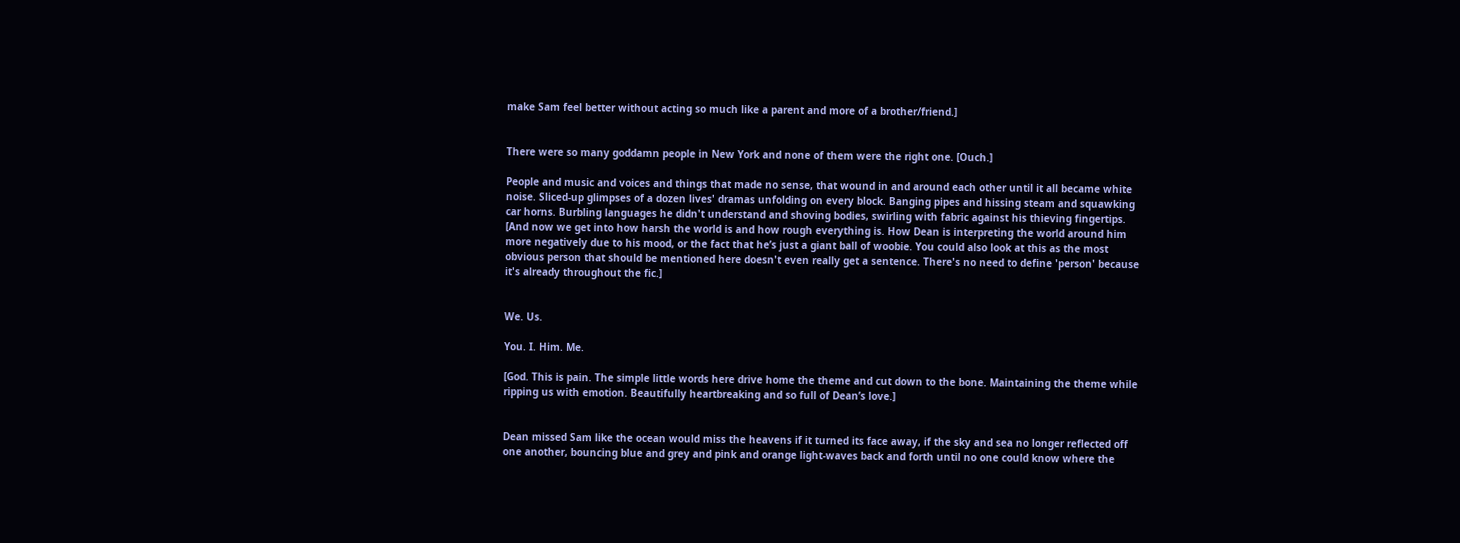make Sam feel better without acting so much like a parent and more of a brother/friend.]


There were so many goddamn people in New York and none of them were the right one. [Ouch.]

People and music and voices and things that made no sense, that wound in and around each other until it all became white noise. Sliced-up glimpses of a dozen lives' dramas unfolding on every block. Banging pipes and hissing steam and squawking car horns. Burbling languages he didn't understand and shoving bodies, swirling with fabric against his thieving fingertips. [And now we get into how harsh the world is and how rough everything is. How Dean is interpreting the world around him more negatively due to his mood, or the fact that he’s just a giant ball of woobie. You could also look at this as the most obvious person that should be mentioned here doesn't even really get a sentence. There's no need to define 'person' because it's already throughout the fic.]


We. Us.

You. I. Him. Me.

[God. This is pain. The simple little words here drive home the theme and cut down to the bone. Maintaining the theme while ripping us with emotion. Beautifully heartbreaking and so full of Dean’s love.]


Dean missed Sam like the ocean would miss the heavens if it turned its face away, if the sky and sea no longer reflected off one another, bouncing blue and grey and pink and orange light-waves back and forth until no one could know where the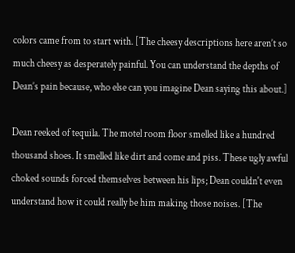colors came from to start with. [The cheesy descriptions here aren’t so much cheesy as desperately painful. You can understand the depths of Dean’s pain because, who else can you imagine Dean saying this about.]

Dean reeked of tequila. The motel room floor smelled like a hundred thousand shoes. It smelled like dirt and come and piss. These ugly awful choked sounds forced themselves between his lips; Dean couldn't even understand how it could really be him making those noises. [The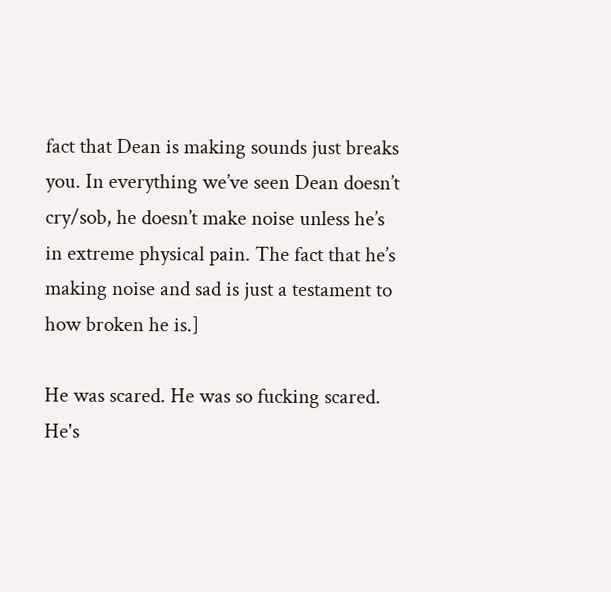fact that Dean is making sounds just breaks you. In everything we’ve seen Dean doesn’t cry/sob, he doesn’t make noise unless he’s in extreme physical pain. The fact that he’s making noise and sad is just a testament to how broken he is.]

He was scared. He was so fucking scared. He's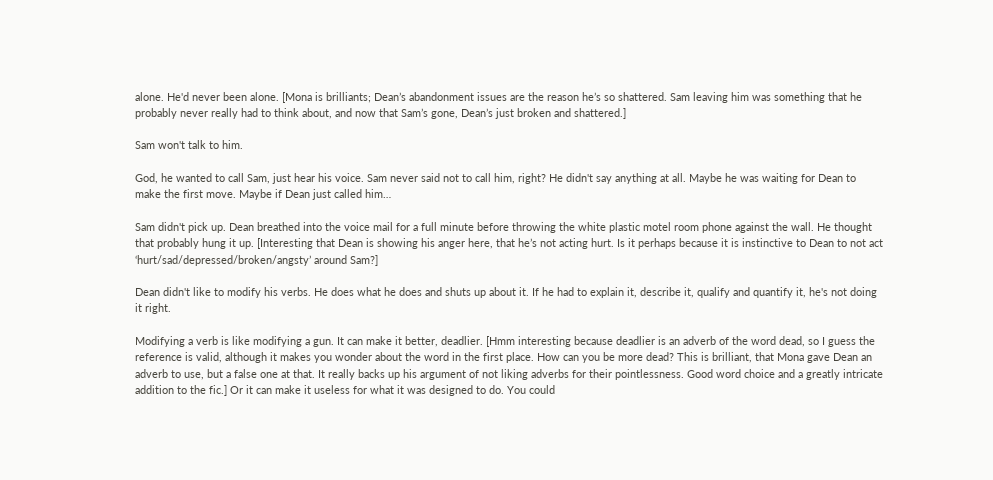alone. He'd never been alone. [Mona is brilliants; Dean’s abandonment issues are the reason he’s so shattered. Sam leaving him was something that he probably never really had to think about, and now that Sam’s gone, Dean’s just broken and shattered.]

Sam won't talk to him.

God, he wanted to call Sam, just hear his voice. Sam never said not to call him, right? He didn't say anything at all. Maybe he was waiting for Dean to make the first move. Maybe if Dean just called him…

Sam didn't pick up. Dean breathed into the voice mail for a full minute before throwing the white plastic motel room phone against the wall. He thought that probably hung it up. [Interesting that Dean is showing his anger here, that he’s not acting hurt. Is it perhaps because it is instinctive to Dean to not act ‘hurt/sad/depressed/broken/angsty’ around Sam?]

Dean didn't like to modify his verbs. He does what he does and shuts up about it. If he had to explain it, describe it, qualify and quantify it, he's not doing it right.

Modifying a verb is like modifying a gun. It can make it better, deadlier. [Hmm interesting because deadlier is an adverb of the word dead, so I guess the reference is valid, although it makes you wonder about the word in the first place. How can you be more dead? This is brilliant, that Mona gave Dean an adverb to use, but a false one at that. It really backs up his argument of not liking adverbs for their pointlessness. Good word choice and a greatly intricate addition to the fic.] Or it can make it useless for what it was designed to do. You could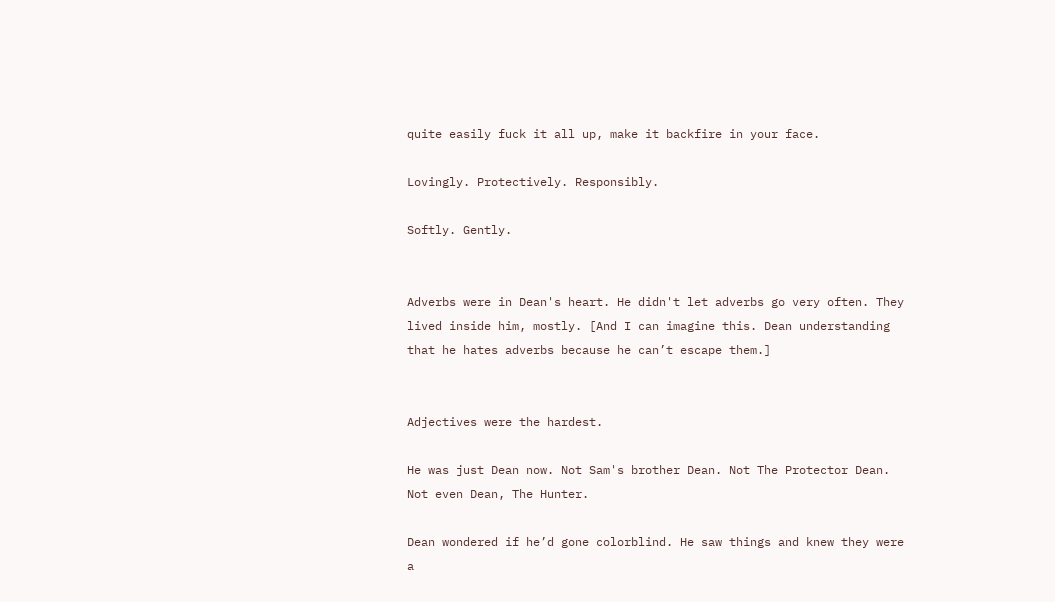quite easily fuck it all up, make it backfire in your face.

Lovingly. Protectively. Responsibly.

Softly. Gently.


Adverbs were in Dean's heart. He didn't let adverbs go very often. They lived inside him, mostly. [And I can imagine this. Dean understanding that he hates adverbs because he can’t escape them.]


Adjectives were the hardest.

He was just Dean now. Not Sam's brother Dean. Not The Protector Dean. Not even Dean, The Hunter.

Dean wondered if he’d gone colorblind. He saw things and knew they were a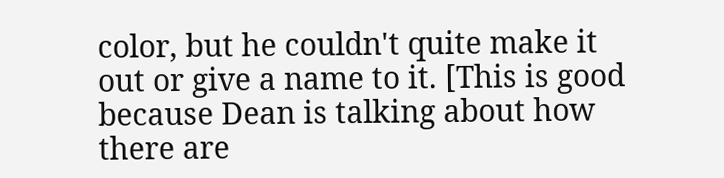color, but he couldn't quite make it out or give a name to it. [This is good because Dean is talking about how there are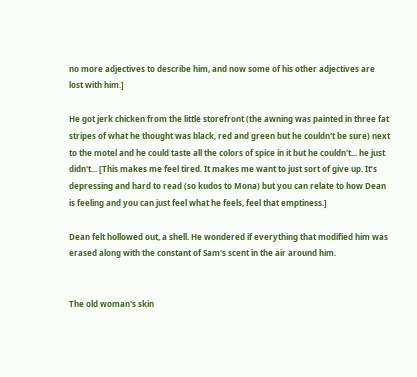no more adjectives to describe him, and now some of his other adjectives are lost with him.]

He got jerk chicken from the little storefront (the awning was painted in three fat stripes of what he thought was black, red and green but he couldn't be sure) next to the motel and he could taste all the colors of spice in it but he couldn't... he just didn't... [This makes me feel tired. It makes me want to just sort of give up. It’s depressing and hard to read (so kudos to Mona) but you can relate to how Dean is feeling and you can just feel what he feels, feel that emptiness.]

Dean felt hollowed out, a shell. He wondered if everything that modified him was erased along with the constant of Sam's scent in the air around him.


The old woman's skin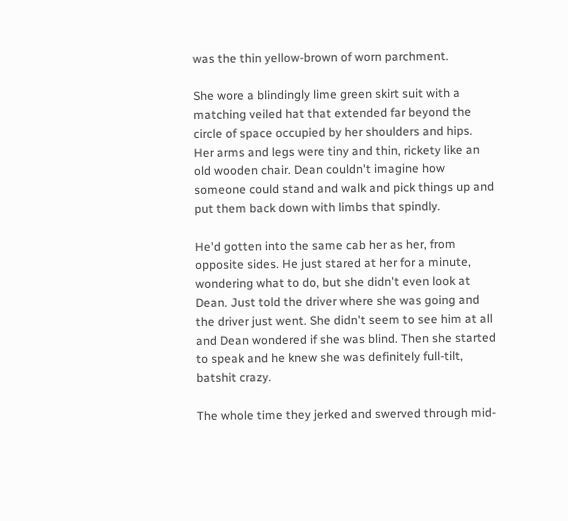was the thin yellow-brown of worn parchment.

She wore a blindingly lime green skirt suit with a matching veiled hat that extended far beyond the circle of space occupied by her shoulders and hips. Her arms and legs were tiny and thin, rickety like an old wooden chair. Dean couldn't imagine how someone could stand and walk and pick things up and put them back down with limbs that spindly.

He'd gotten into the same cab her as her, from opposite sides. He just stared at her for a minute, wondering what to do, but she didn't even look at Dean. Just told the driver where she was going and the driver just went. She didn't seem to see him at all and Dean wondered if she was blind. Then she started to speak and he knew she was definitely full-tilt, batshit crazy.

The whole time they jerked and swerved through mid-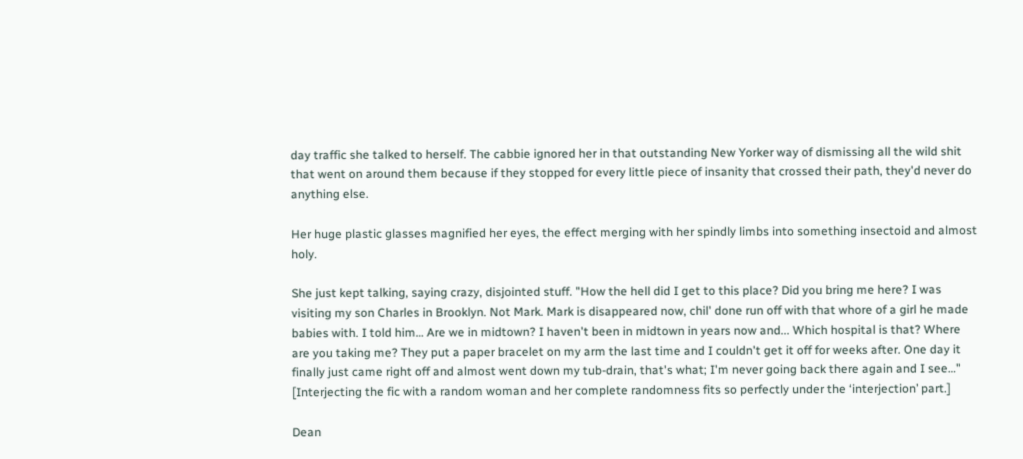day traffic she talked to herself. The cabbie ignored her in that outstanding New Yorker way of dismissing all the wild shit that went on around them because if they stopped for every little piece of insanity that crossed their path, they'd never do anything else.

Her huge plastic glasses magnified her eyes, the effect merging with her spindly limbs into something insectoid and almost holy.

She just kept talking, saying crazy, disjointed stuff. "How the hell did I get to this place? Did you bring me here? I was visiting my son Charles in Brooklyn. Not Mark. Mark is disappeared now, chil' done run off with that whore of a girl he made babies with. I told him… Are we in midtown? I haven't been in midtown in years now and... Which hospital is that? Where are you taking me? They put a paper bracelet on my arm the last time and I couldn't get it off for weeks after. One day it finally just came right off and almost went down my tub-drain, that's what; I'm never going back there again and I see…" [Interjecting the fic with a random woman and her complete randomness fits so perfectly under the ‘interjection’ part.]

Dean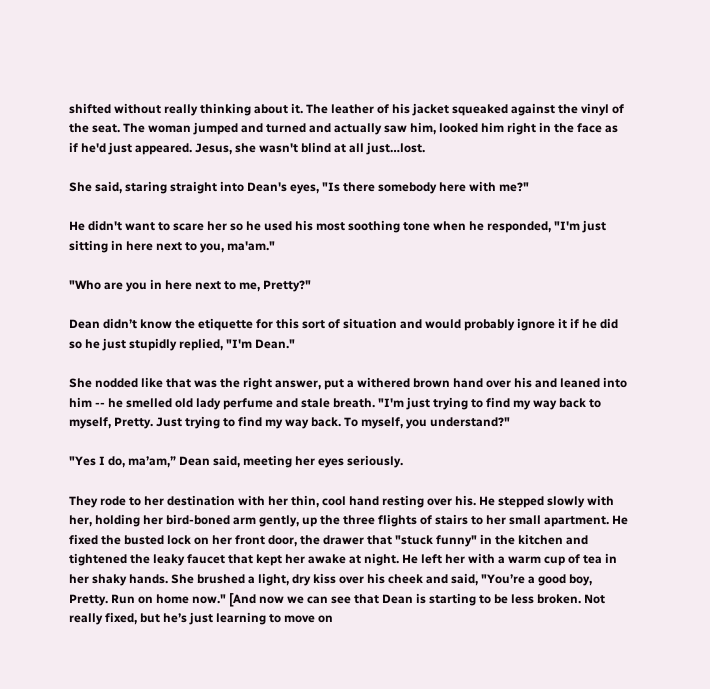shifted without really thinking about it. The leather of his jacket squeaked against the vinyl of the seat. The woman jumped and turned and actually saw him, looked him right in the face as if he'd just appeared. Jesus, she wasn't blind at all just…lost.

She said, staring straight into Dean's eyes, "Is there somebody here with me?"

He didn't want to scare her so he used his most soothing tone when he responded, "I'm just sitting in here next to you, ma'am."

"Who are you in here next to me, Pretty?"

Dean didn’t know the etiquette for this sort of situation and would probably ignore it if he did so he just stupidly replied, "I'm Dean."

She nodded like that was the right answer, put a withered brown hand over his and leaned into him -- he smelled old lady perfume and stale breath. "I'm just trying to find my way back to myself, Pretty. Just trying to find my way back. To myself, you understand?"

"Yes I do, ma’am,” Dean said, meeting her eyes seriously.

They rode to her destination with her thin, cool hand resting over his. He stepped slowly with her, holding her bird-boned arm gently, up the three flights of stairs to her small apartment. He fixed the busted lock on her front door, the drawer that "stuck funny" in the kitchen and tightened the leaky faucet that kept her awake at night. He left her with a warm cup of tea in her shaky hands. She brushed a light, dry kiss over his cheek and said, "You’re a good boy, Pretty. Run on home now." [And now we can see that Dean is starting to be less broken. Not really fixed, but he’s just learning to move on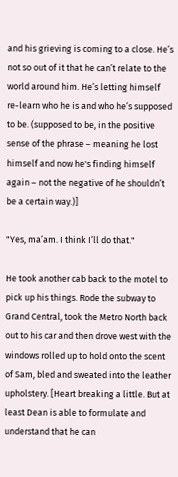and his grieving is coming to a close. He’s not so out of it that he can’t relate to the world around him. He’s letting himself re-learn who he is and who he’s supposed to be. (supposed to be, in the positive sense of the phrase – meaning he lost himself and now he's finding himself again – not the negative of he shouldn’t be a certain way.)]

"Yes, ma’am. I think I’ll do that."

He took another cab back to the motel to pick up his things. Rode the subway to Grand Central, took the Metro North back out to his car and then drove west with the windows rolled up to hold onto the scent of Sam, bled and sweated into the leather upholstery. [Heart breaking a little. But at least Dean is able to formulate and understand that he can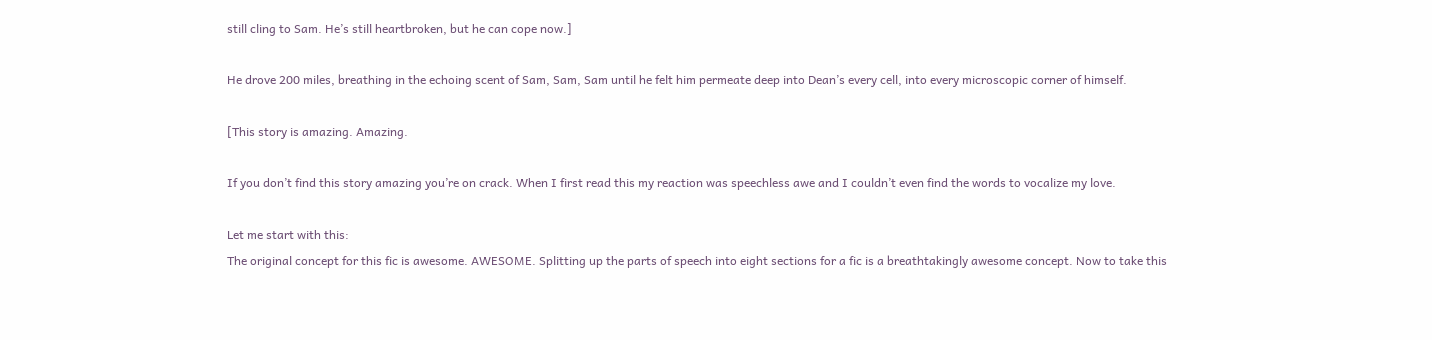still cling to Sam. He’s still heartbroken, but he can cope now.]

He drove 200 miles, breathing in the echoing scent of Sam, Sam, Sam until he felt him permeate deep into Dean’s every cell, into every microscopic corner of himself.

[This story is amazing. Amazing.

If you don’t find this story amazing you’re on crack. When I first read this my reaction was speechless awe and I couldn’t even find the words to vocalize my love.

Let me start with this:
The original concept for this fic is awesome. AWESOME. Splitting up the parts of speech into eight sections for a fic is a breathtakingly awesome concept. Now to take this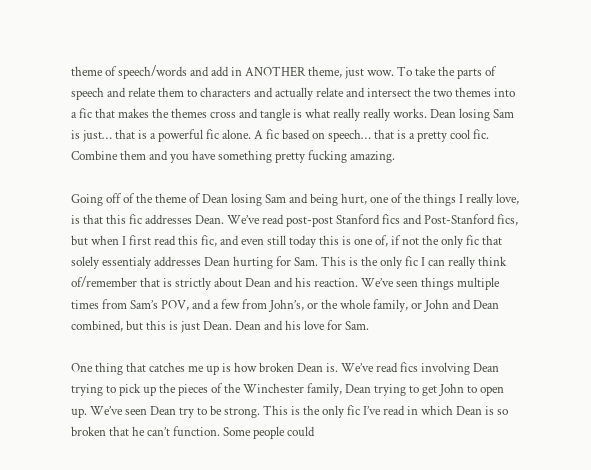theme of speech/words and add in ANOTHER theme, just wow. To take the parts of speech and relate them to characters and actually relate and intersect the two themes into a fic that makes the themes cross and tangle is what really really works. Dean losing Sam is just… that is a powerful fic alone. A fic based on speech… that is a pretty cool fic. Combine them and you have something pretty fucking amazing.

Going off of the theme of Dean losing Sam and being hurt, one of the things I really love, is that this fic addresses Dean. We’ve read post-post Stanford fics and Post-Stanford fics, but when I first read this fic, and even still today this is one of, if not the only fic that solely essentialy addresses Dean hurting for Sam. This is the only fic I can really think of/remember that is strictly about Dean and his reaction. We’ve seen things multiple times from Sam’s POV, and a few from John’s, or the whole family, or John and Dean combined, but this is just Dean. Dean and his love for Sam.

One thing that catches me up is how broken Dean is. We’ve read fics involving Dean trying to pick up the pieces of the Winchester family, Dean trying to get John to open up. We’ve seen Dean try to be strong. This is the only fic I’ve read in which Dean is so broken that he can’t function. Some people could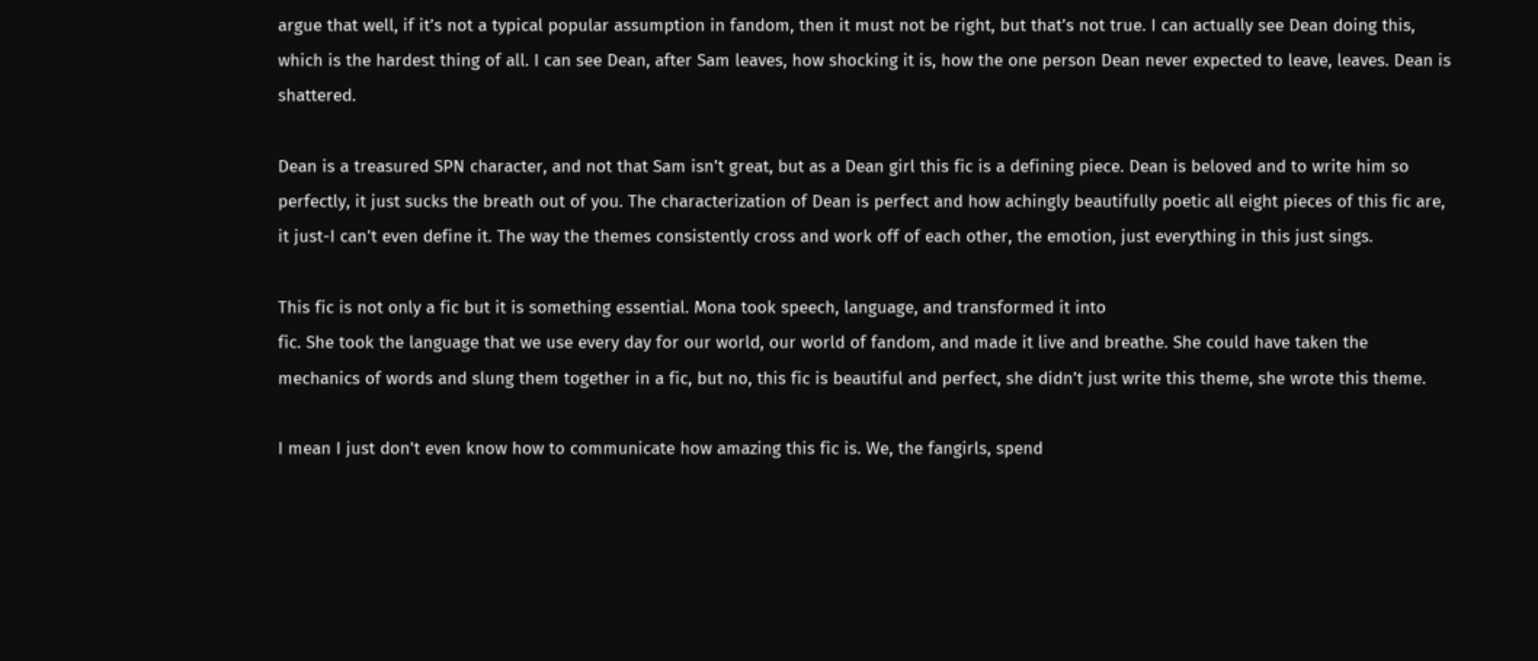argue that well, if it’s not a typical popular assumption in fandom, then it must not be right, but that’s not true. I can actually see Dean doing this, which is the hardest thing of all. I can see Dean, after Sam leaves, how shocking it is, how the one person Dean never expected to leave, leaves. Dean is shattered.

Dean is a treasured SPN character, and not that Sam isn’t great, but as a Dean girl this fic is a defining piece. Dean is beloved and to write him so perfectly, it just sucks the breath out of you. The characterization of Dean is perfect and how achingly beautifully poetic all eight pieces of this fic are, it just-I can’t even define it. The way the themes consistently cross and work off of each other, the emotion, just everything in this just sings.

This fic is not only a fic but it is something essential. Mona took speech, language, and transformed it into
fic. She took the language that we use every day for our world, our world of fandom, and made it live and breathe. She could have taken the mechanics of words and slung them together in a fic, but no, this fic is beautiful and perfect, she didn’t just write this theme, she wrote this theme.

I mean I just don't even know how to communicate how amazing this fic is. We, the fangirls, spend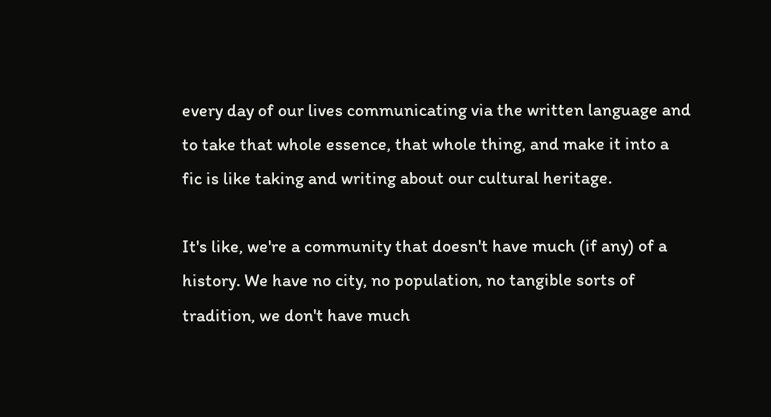every day of our lives communicating via the written language and to take that whole essence, that whole thing, and make it into a fic is like taking and writing about our cultural heritage.

It's like, we're a community that doesn't have much (if any) of a history. We have no city, no population, no tangible sorts of tradition, we don't have much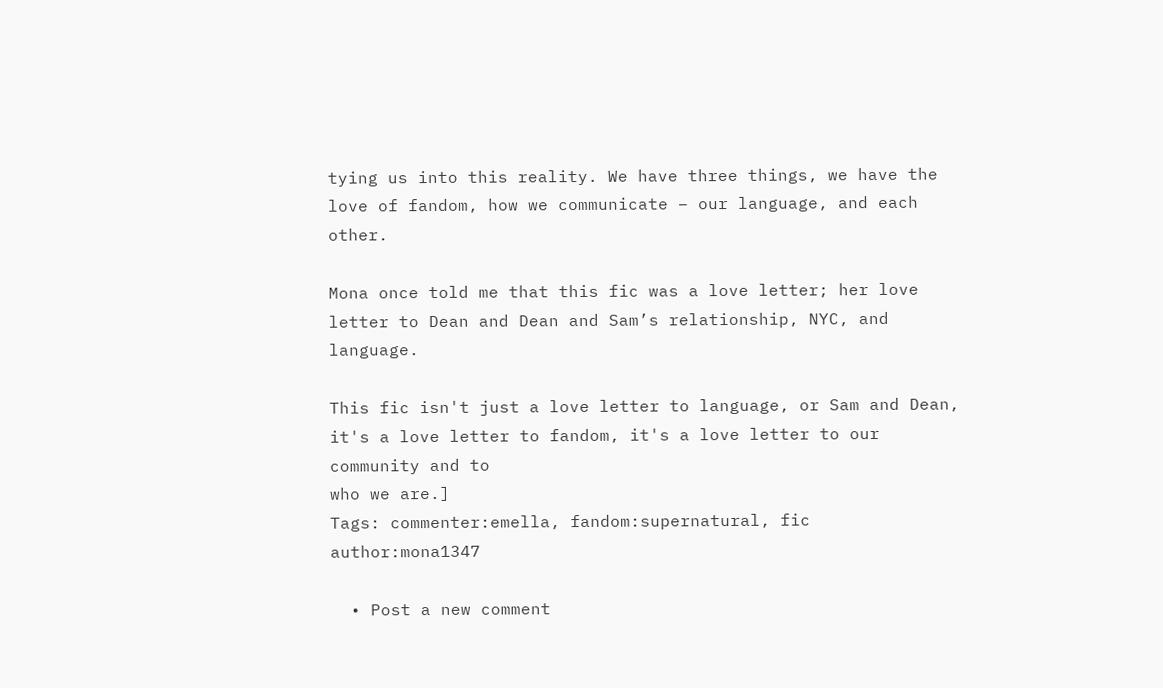tying us into this reality. We have three things, we have the love of fandom, how we communicate – our language, and each other.

Mona once told me that this fic was a love letter; her love letter to Dean and Dean and Sam’s relationship, NYC, and language.

This fic isn't just a love letter to language, or Sam and Dean, it's a love letter to fandom, it's a love letter to our community and to
who we are.]
Tags: commenter:emella, fandom:supernatural, fic author:mona1347

  • Post a new comment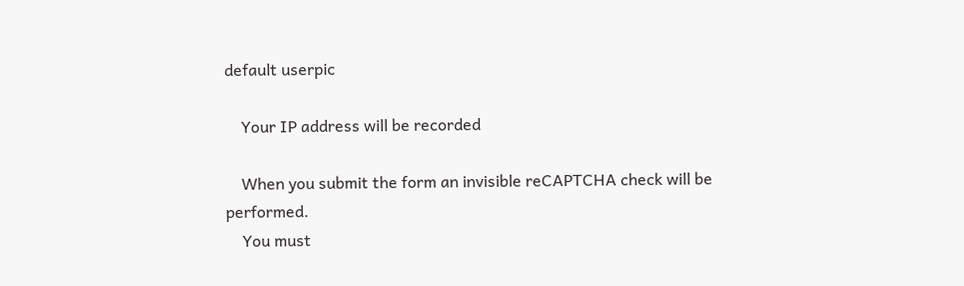default userpic

    Your IP address will be recorded

    When you submit the form an invisible reCAPTCHA check will be performed.
    You must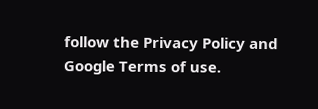follow the Privacy Policy and Google Terms of use.